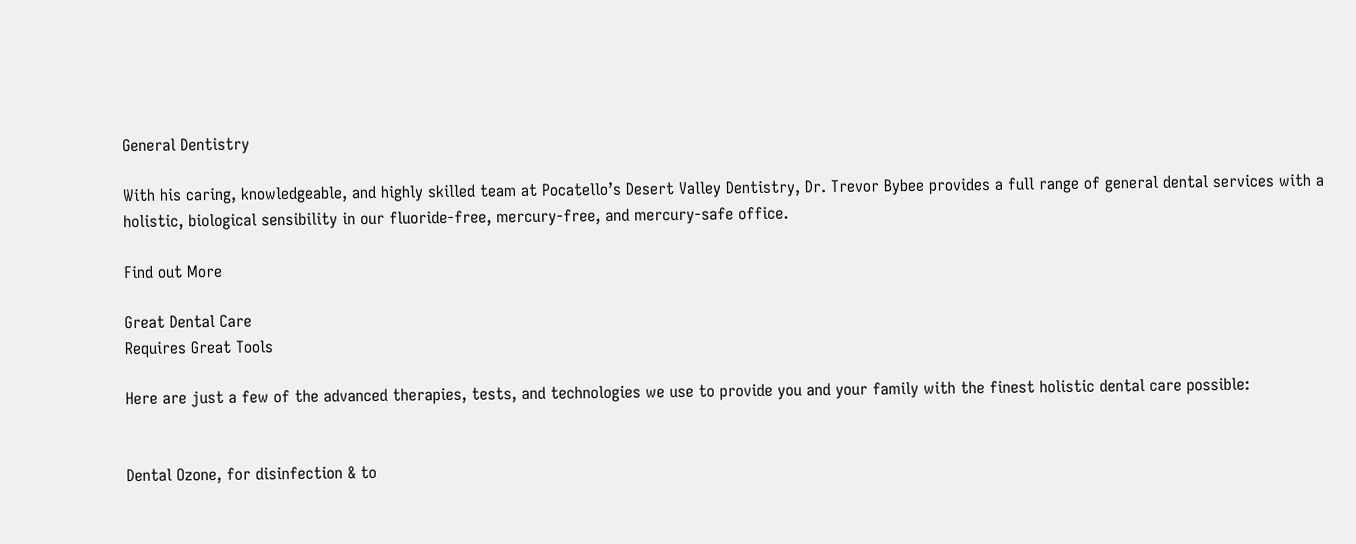General Dentistry

With his caring, knowledgeable, and highly skilled team at Pocatello’s Desert Valley Dentistry, Dr. Trevor Bybee provides a full range of general dental services with a holistic, biological sensibility in our fluoride-free, mercury-free, and mercury-safe office.

Find out More

Great Dental Care
Requires Great Tools

Here are just a few of the advanced therapies, tests, and technologies we use to provide you and your family with the finest holistic dental care possible:


Dental Ozone, for disinfection & to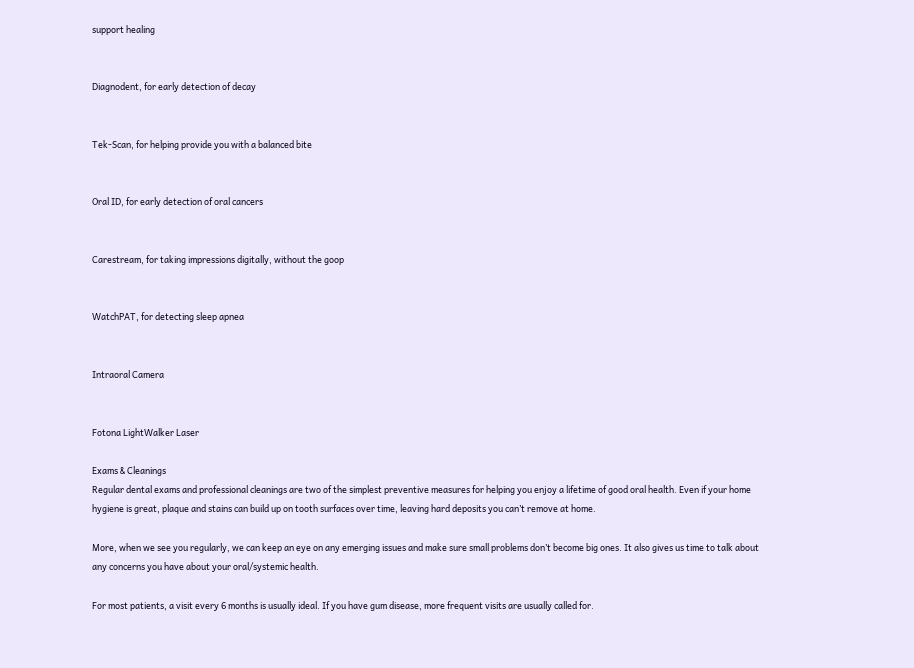support healing


Diagnodent, for early detection of decay


Tek-Scan, for helping provide you with a balanced bite


Oral ID, for early detection of oral cancers


Carestream, for taking impressions digitally, without the goop


WatchPAT, for detecting sleep apnea


Intraoral Camera


Fotona LightWalker Laser

Exams & Cleanings
Regular dental exams and professional cleanings are two of the simplest preventive measures for helping you enjoy a lifetime of good oral health. Even if your home hygiene is great, plaque and stains can build up on tooth surfaces over time, leaving hard deposits you can’t remove at home.

More, when we see you regularly, we can keep an eye on any emerging issues and make sure small problems don’t become big ones. It also gives us time to talk about any concerns you have about your oral/systemic health.

For most patients, a visit every 6 months is usually ideal. If you have gum disease, more frequent visits are usually called for.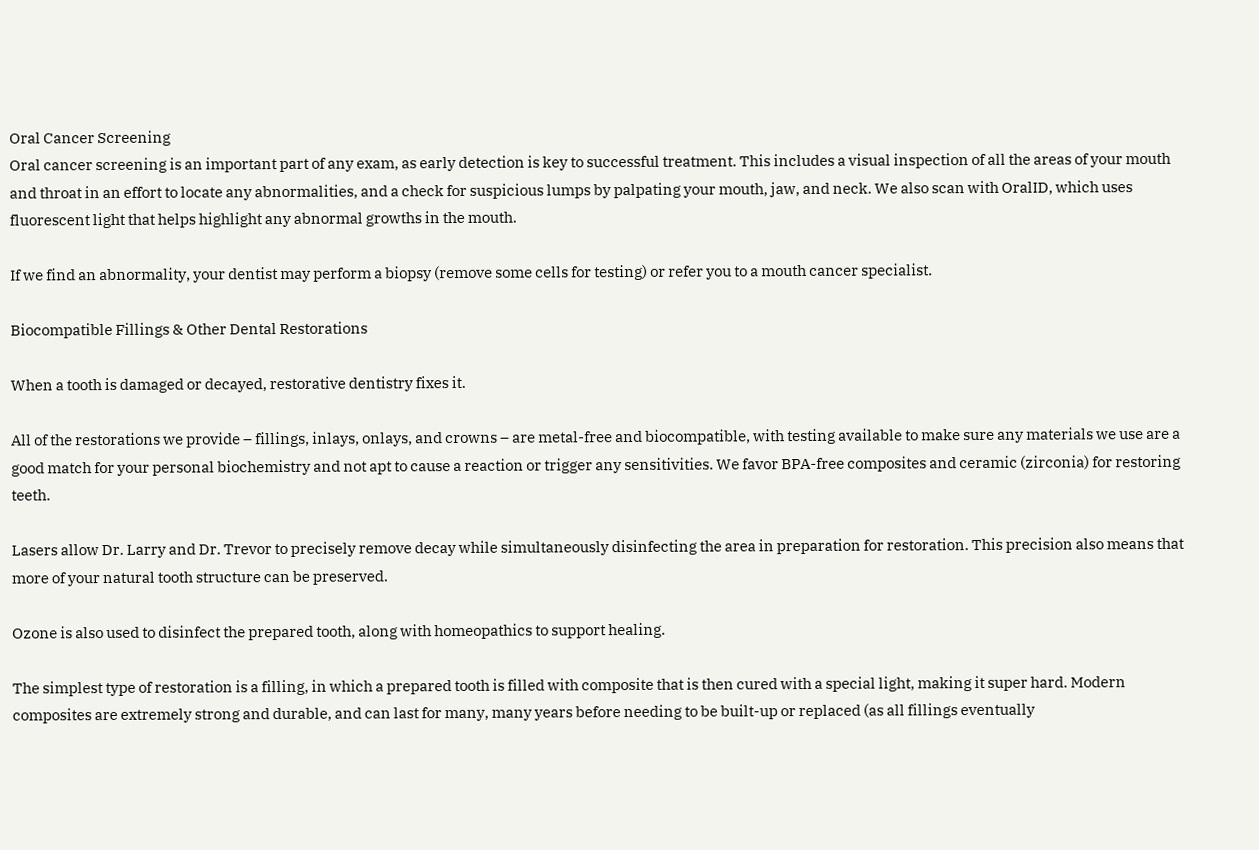Oral Cancer Screening
Oral cancer screening is an important part of any exam, as early detection is key to successful treatment. This includes a visual inspection of all the areas of your mouth and throat in an effort to locate any abnormalities, and a check for suspicious lumps by palpating your mouth, jaw, and neck. We also scan with OralID, which uses fluorescent light that helps highlight any abnormal growths in the mouth.

If we find an abnormality, your dentist may perform a biopsy (remove some cells for testing) or refer you to a mouth cancer specialist.

Biocompatible Fillings & Other Dental Restorations

When a tooth is damaged or decayed, restorative dentistry fixes it.

All of the restorations we provide – fillings, inlays, onlays, and crowns – are metal-free and biocompatible, with testing available to make sure any materials we use are a good match for your personal biochemistry and not apt to cause a reaction or trigger any sensitivities. We favor BPA-free composites and ceramic (zirconia) for restoring teeth.

Lasers allow Dr. Larry and Dr. Trevor to precisely remove decay while simultaneously disinfecting the area in preparation for restoration. This precision also means that more of your natural tooth structure can be preserved.

Ozone is also used to disinfect the prepared tooth, along with homeopathics to support healing.

The simplest type of restoration is a filling, in which a prepared tooth is filled with composite that is then cured with a special light, making it super hard. Modern composites are extremely strong and durable, and can last for many, many years before needing to be built-up or replaced (as all fillings eventually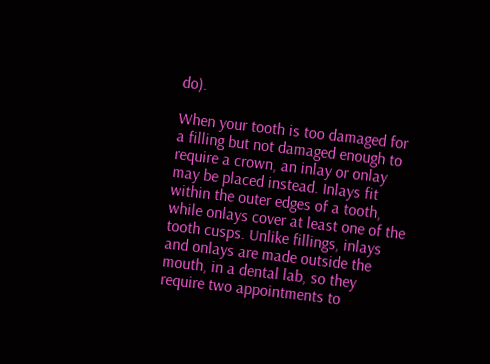do).

When your tooth is too damaged for a filling but not damaged enough to require a crown, an inlay or onlay may be placed instead. Inlays fit within the outer edges of a tooth, while onlays cover at least one of the tooth cusps. Unlike fillings, inlays and onlays are made outside the mouth, in a dental lab, so they require two appointments to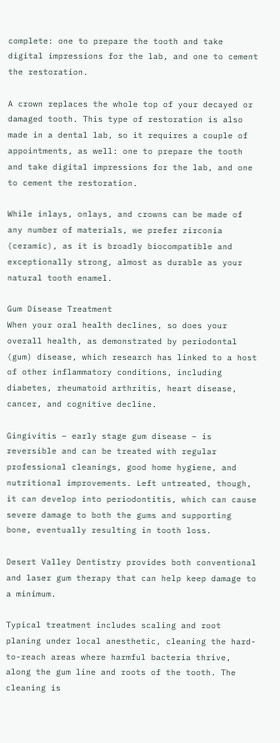complete: one to prepare the tooth and take digital impressions for the lab, and one to cement the restoration.

A crown replaces the whole top of your decayed or damaged tooth. This type of restoration is also made in a dental lab, so it requires a couple of appointments, as well: one to prepare the tooth and take digital impressions for the lab, and one to cement the restoration.

While inlays, onlays, and crowns can be made of any number of materials, we prefer zirconia (ceramic), as it is broadly biocompatible and exceptionally strong, almost as durable as your natural tooth enamel.

Gum Disease Treatment
When your oral health declines, so does your overall health, as demonstrated by periodontal (gum) disease, which research has linked to a host of other inflammatory conditions, including diabetes, rheumatoid arthritis, heart disease, cancer, and cognitive decline.

Gingivitis – early stage gum disease – is reversible and can be treated with regular professional cleanings, good home hygiene, and nutritional improvements. Left untreated, though, it can develop into periodontitis, which can cause severe damage to both the gums and supporting bone, eventually resulting in tooth loss.

Desert Valley Dentistry provides both conventional and laser gum therapy that can help keep damage to a minimum.

Typical treatment includes scaling and root planing under local anesthetic, cleaning the hard-to-reach areas where harmful bacteria thrive, along the gum line and roots of the tooth. The cleaning is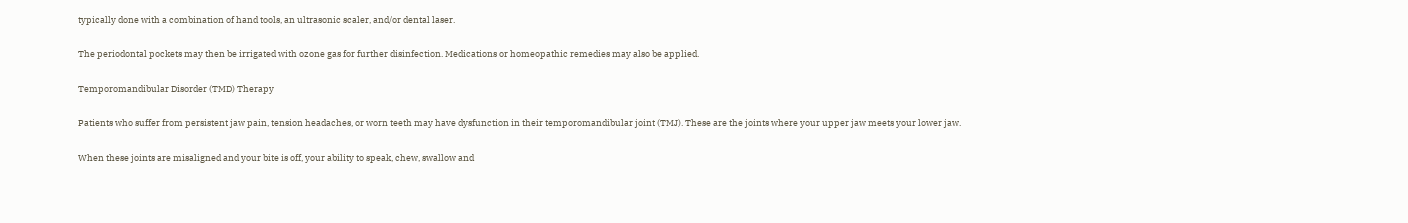typically done with a combination of hand tools, an ultrasonic scaler, and/or dental laser.

The periodontal pockets may then be irrigated with ozone gas for further disinfection. Medications or homeopathic remedies may also be applied.

Temporomandibular Disorder (TMD) Therapy

Patients who suffer from persistent jaw pain, tension headaches, or worn teeth may have dysfunction in their temporomandibular joint (TMJ). These are the joints where your upper jaw meets your lower jaw.

When these joints are misaligned and your bite is off, your ability to speak, chew, swallow and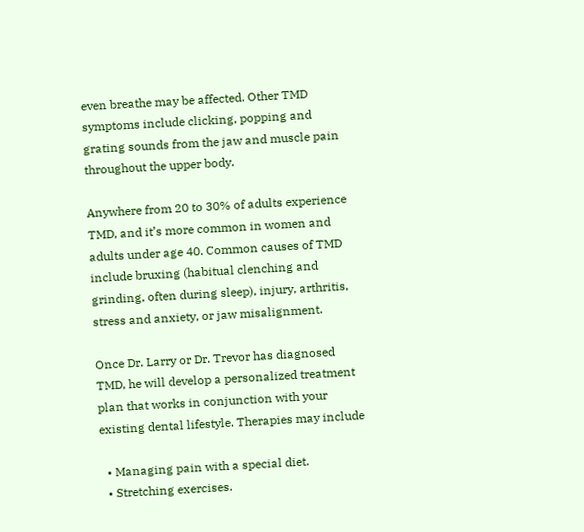even breathe may be affected. Other TMD symptoms include clicking, popping and grating sounds from the jaw and muscle pain throughout the upper body.

Anywhere from 20 to 30% of adults experience TMD, and it’s more common in women and adults under age 40. Common causes of TMD include bruxing (habitual clenching and grinding, often during sleep), injury, arthritis, stress and anxiety, or jaw misalignment.

Once Dr. Larry or Dr. Trevor has diagnosed TMD, he will develop a personalized treatment plan that works in conjunction with your existing dental lifestyle. Therapies may include

  • Managing pain with a special diet.
  • Stretching exercises.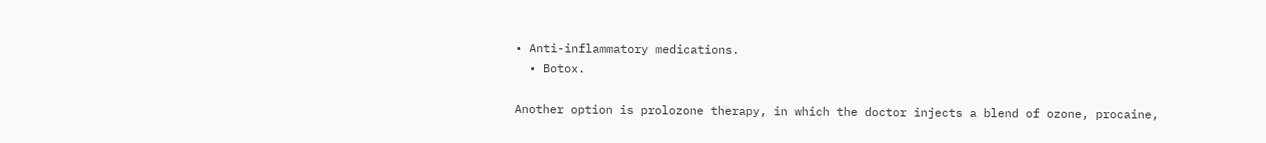• Anti-inflammatory medications.
  • Botox.

Another option is prolozone therapy, in which the doctor injects a blend of ozone, procaine,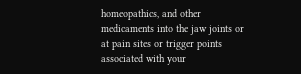homeopathics, and other medicaments into the jaw joints or at pain sites or trigger points associated with your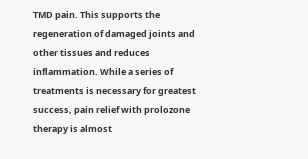TMD pain. This supports the regeneration of damaged joints and other tissues and reduces inflammation. While a series of treatments is necessary for greatest success, pain relief with prolozone therapy is almost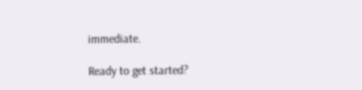immediate.

Ready to get started?